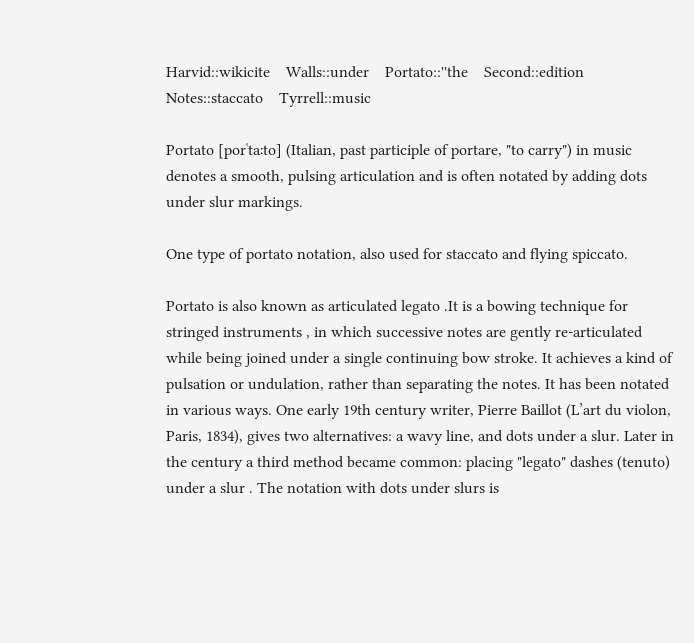Harvid::wikicite    Walls::under    Portato::''the    Second::edition    Notes::staccato    Tyrrell::music

Portato [porˈtaːto] (Italian, past participle of portare, "to carry") in music denotes a smooth, pulsing articulation and is often notated by adding dots under slur markings.

One type of portato notation, also used for staccato and flying spiccato.

Portato is also known as articulated legato .It is a bowing technique for stringed instruments , in which successive notes are gently re-articulated while being joined under a single continuing bow stroke. It achieves a kind of pulsation or undulation, rather than separating the notes. It has been notated in various ways. One early 19th century writer, Pierre Baillot (L’art du violon, Paris, 1834), gives two alternatives: a wavy line, and dots under a slur. Later in the century a third method became common: placing "legato" dashes (tenuto) under a slur . The notation with dots under slurs is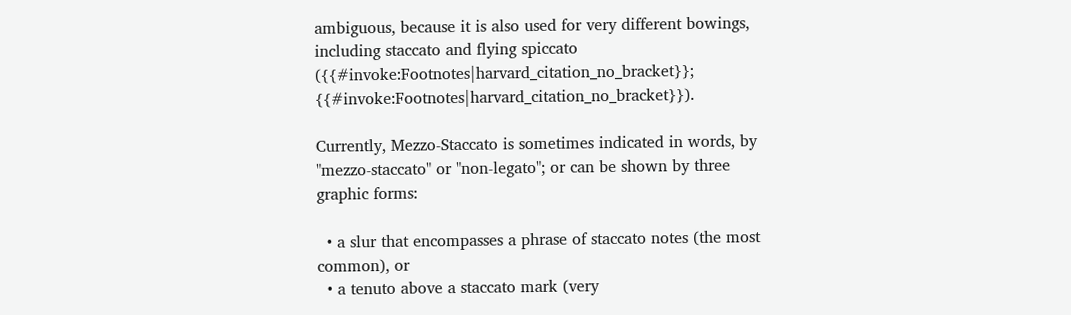ambiguous, because it is also used for very different bowings, including staccato and flying spiccato ({{#invoke:Footnotes|harvard_citation_no_bracket}}; {{#invoke:Footnotes|harvard_citation_no_bracket}}).

Currently, Mezzo-Staccato is sometimes indicated in words, by "mezzo-staccato" or "non-legato"; or can be shown by three graphic forms:

  • a slur that encompasses a phrase of staccato notes (the most common), or
  • a tenuto above a staccato mark (very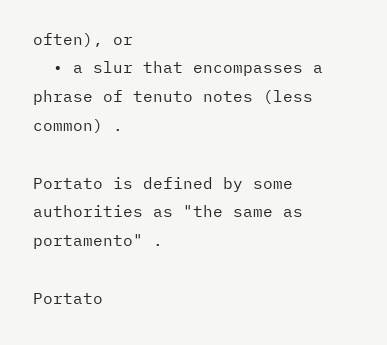often), or
  • a slur that encompasses a phrase of tenuto notes (less common) .

Portato is defined by some authorities as "the same as portamento" .

Portato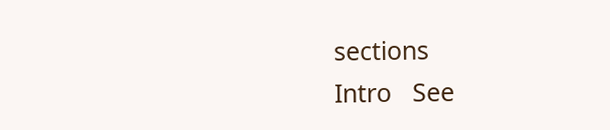sections
Intro   See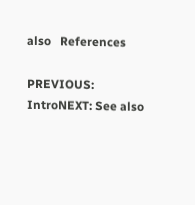also   References

PREVIOUS: IntroNEXT: See also